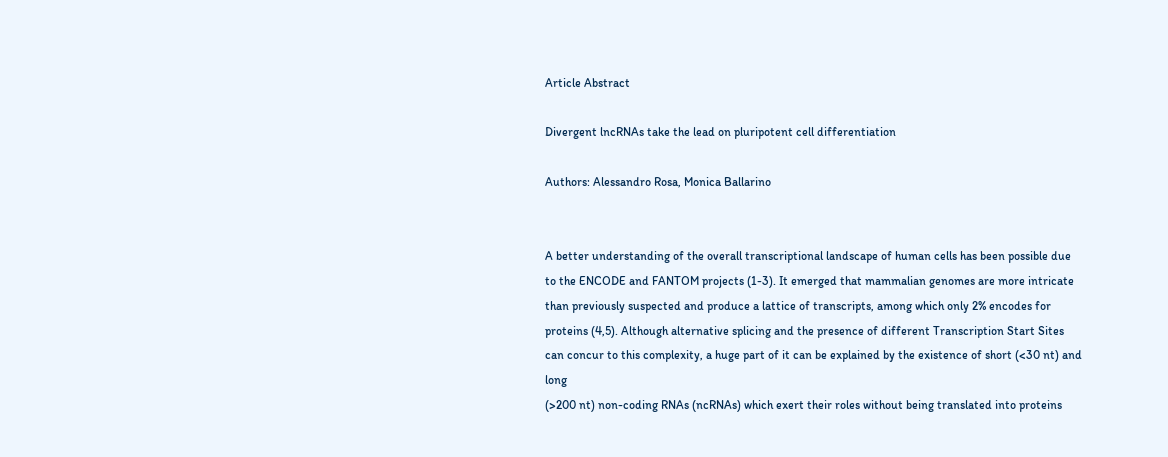Article Abstract

Divergent lncRNAs take the lead on pluripotent cell differentiation

Authors: Alessandro Rosa, Monica Ballarino


A better understanding of the overall transcriptional landscape of human cells has been possible due to the ENCODE and FANTOM projects (1-3). It emerged that mammalian genomes are more intricate than previously suspected and produce a lattice of transcripts, among which only 2% encodes for proteins (4,5). Although alternative splicing and the presence of different Transcription Start Sites can concur to this complexity, a huge part of it can be explained by the existence of short (<30 nt) and long
(>200 nt) non-coding RNAs (ncRNAs) which exert their roles without being translated into proteins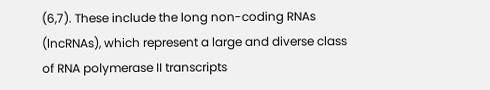(6,7). These include the long non-coding RNAs (lncRNAs), which represent a large and diverse class of RNA polymerase II transcripts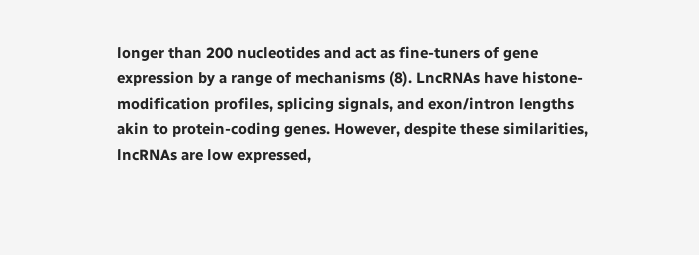longer than 200 nucleotides and act as fine-tuners of gene expression by a range of mechanisms (8). LncRNAs have histone-modification profiles, splicing signals, and exon/intron lengths akin to protein-coding genes. However, despite these similarities, lncRNAs are low expressed,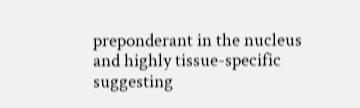preponderant in the nucleus and highly tissue-specific suggesting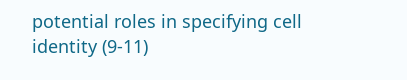potential roles in specifying cell identity (9-11)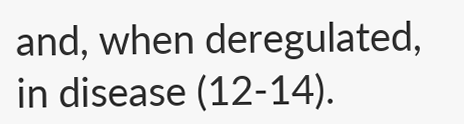and, when deregulated, in disease (12-14).